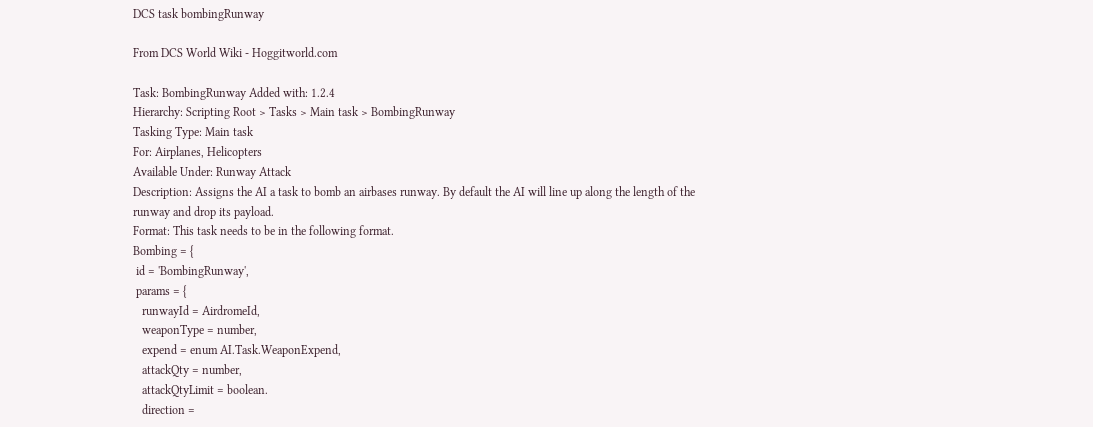DCS task bombingRunway

From DCS World Wiki - Hoggitworld.com

Task: BombingRunway Added with: 1.2.4
Hierarchy: Scripting Root > Tasks > Main task > BombingRunway
Tasking Type: Main task
For: Airplanes, Helicopters
Available Under: Runway Attack
Description: Assigns the AI a task to bomb an airbases runway. By default the AI will line up along the length of the runway and drop its payload.
Format: This task needs to be in the following format.
Bombing = {
 id = 'BombingRunway',
 params = {
   runwayId = AirdromeId,
   weaponType = number,
   expend = enum AI.Task.WeaponExpend,
   attackQty = number,
   attackQtyLimit = boolean.
   direction =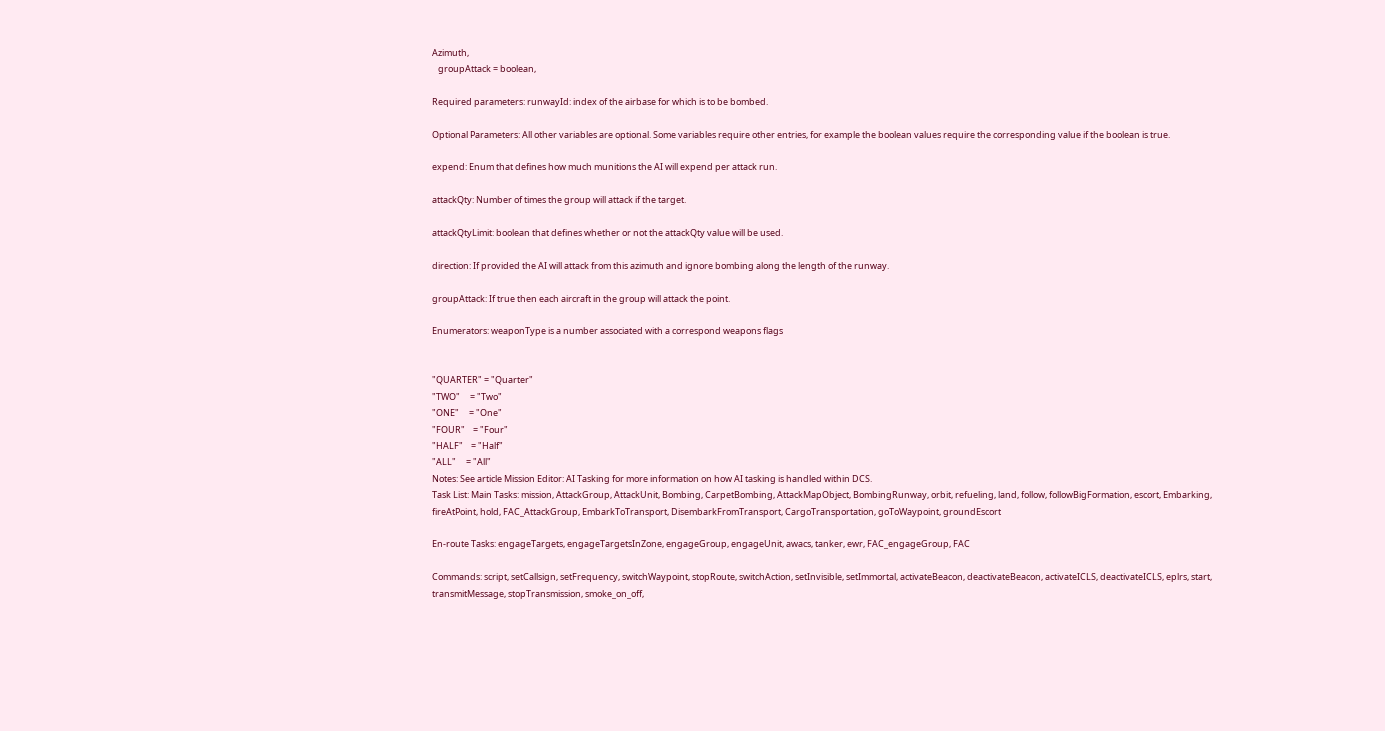Azimuth,
   groupAttack = boolean,

Required parameters: runwayId: index of the airbase for which is to be bombed.

Optional Parameters: All other variables are optional. Some variables require other entries, for example the boolean values require the corresponding value if the boolean is true.

expend: Enum that defines how much munitions the AI will expend per attack run.

attackQty: Number of times the group will attack if the target.

attackQtyLimit: boolean that defines whether or not the attackQty value will be used.

direction: If provided the AI will attack from this azimuth and ignore bombing along the length of the runway.

groupAttack: If true then each aircraft in the group will attack the point.

Enumerators: weaponType is a number associated with a correspond weapons flags


"QUARTER" = "Quarter"
"TWO"     = "Two"
"ONE"     = "One"
"FOUR"    = "Four"
"HALF"    = "Half"
"ALL"     = "All"
Notes: See article Mission Editor: AI Tasking for more information on how AI tasking is handled within DCS.
Task List: Main Tasks: mission, AttackGroup, AttackUnit, Bombing, CarpetBombing, AttackMapObject, BombingRunway, orbit, refueling, land, follow, followBigFormation, escort, Embarking, fireAtPoint, hold, FAC_AttackGroup, EmbarkToTransport, DisembarkFromTransport, CargoTransportation, goToWaypoint, groundEscort

En-route Tasks: engageTargets, engageTargetsInZone, engageGroup, engageUnit, awacs, tanker, ewr, FAC_engageGroup, FAC

Commands: script, setCallsign, setFrequency, switchWaypoint, stopRoute, switchAction, setInvisible, setImmortal, activateBeacon, deactivateBeacon, activateICLS, deactivateICLS, eplrs, start, transmitMessage, stopTransmission, smoke_on_off,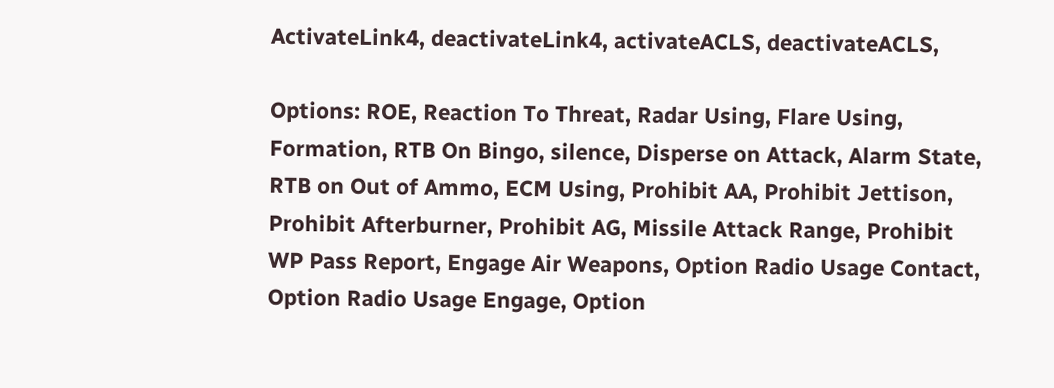ActivateLink4, deactivateLink4, activateACLS, deactivateACLS,

Options: ROE, Reaction To Threat, Radar Using, Flare Using, Formation, RTB On Bingo, silence, Disperse on Attack, Alarm State, RTB on Out of Ammo, ECM Using, Prohibit AA, Prohibit Jettison, Prohibit Afterburner, Prohibit AG, Missile Attack Range, Prohibit WP Pass Report, Engage Air Weapons, Option Radio Usage Contact, Option Radio Usage Engage, Option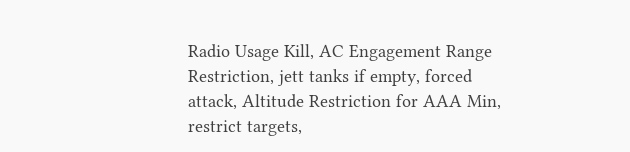Radio Usage Kill, AC Engagement Range Restriction, jett tanks if empty, forced attack, Altitude Restriction for AAA Min, restrict targets,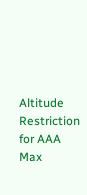Altitude Restriction for AAA Max